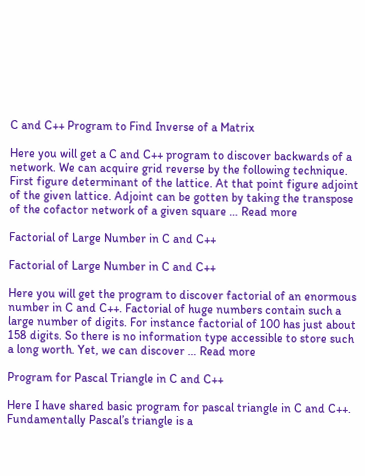C and C++ Program to Find Inverse of a Matrix

Here you will get a C and C++ program to discover backwards of a network. We can acquire grid reverse by the following technique. First figure determinant of the lattice. At that point figure adjoint of the given lattice. Adjoint can be gotten by taking the transpose of the cofactor network of a given square … Read more

Factorial of Large Number in C and C++

Factorial of Large Number in C and C++

Here you will get the program to discover factorial of an enormous number in C and C++. Factorial of huge numbers contain such a large number of digits. For instance factorial of 100 has just about 158 digits. So there is no information type accessible to store such a long worth. Yet, we can discover … Read more

Program for Pascal Triangle in C and C++

Here I have shared basic program for pascal triangle in C and C++. Fundamentally Pascal’s triangle is a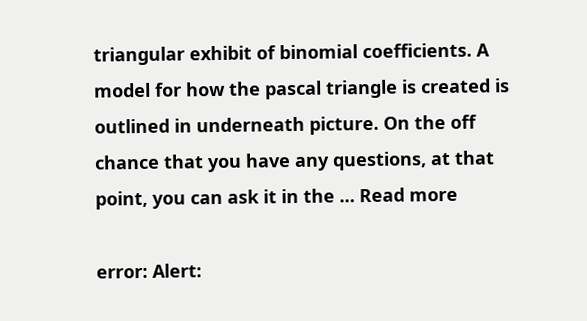triangular exhibit of binomial coefficients. A model for how the pascal triangle is created is outlined in underneath picture. On the off chance that you have any questions, at that point, you can ask it in the … Read more

error: Alert: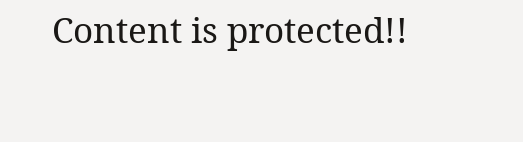Content is protected!!